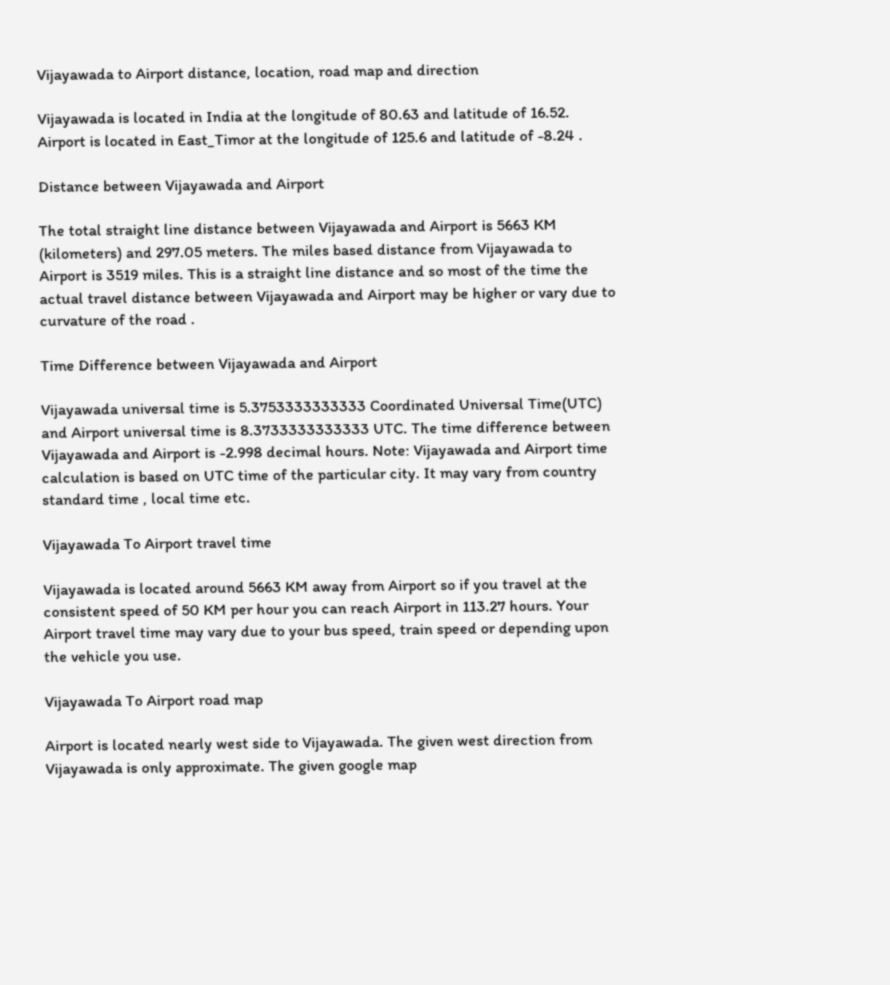Vijayawada to Airport distance, location, road map and direction

Vijayawada is located in India at the longitude of 80.63 and latitude of 16.52. Airport is located in East_Timor at the longitude of 125.6 and latitude of -8.24 .

Distance between Vijayawada and Airport

The total straight line distance between Vijayawada and Airport is 5663 KM (kilometers) and 297.05 meters. The miles based distance from Vijayawada to Airport is 3519 miles. This is a straight line distance and so most of the time the actual travel distance between Vijayawada and Airport may be higher or vary due to curvature of the road .

Time Difference between Vijayawada and Airport

Vijayawada universal time is 5.3753333333333 Coordinated Universal Time(UTC) and Airport universal time is 8.3733333333333 UTC. The time difference between Vijayawada and Airport is -2.998 decimal hours. Note: Vijayawada and Airport time calculation is based on UTC time of the particular city. It may vary from country standard time , local time etc.

Vijayawada To Airport travel time

Vijayawada is located around 5663 KM away from Airport so if you travel at the consistent speed of 50 KM per hour you can reach Airport in 113.27 hours. Your Airport travel time may vary due to your bus speed, train speed or depending upon the vehicle you use.

Vijayawada To Airport road map

Airport is located nearly west side to Vijayawada. The given west direction from Vijayawada is only approximate. The given google map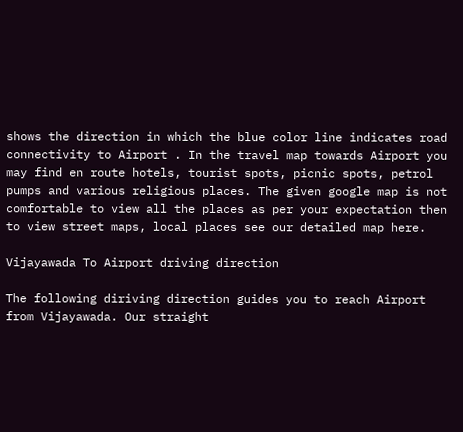shows the direction in which the blue color line indicates road connectivity to Airport . In the travel map towards Airport you may find en route hotels, tourist spots, picnic spots, petrol pumps and various religious places. The given google map is not comfortable to view all the places as per your expectation then to view street maps, local places see our detailed map here.

Vijayawada To Airport driving direction

The following diriving direction guides you to reach Airport from Vijayawada. Our straight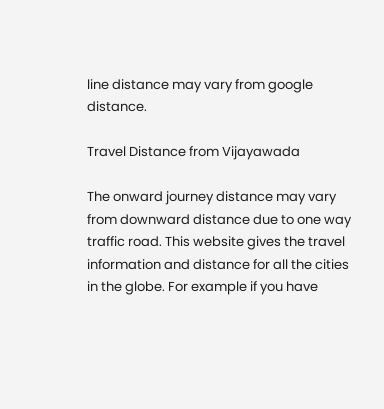line distance may vary from google distance.

Travel Distance from Vijayawada

The onward journey distance may vary from downward distance due to one way traffic road. This website gives the travel information and distance for all the cities in the globe. For example if you have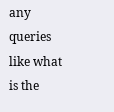any queries like what is the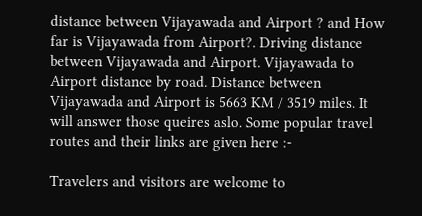distance between Vijayawada and Airport ? and How far is Vijayawada from Airport?. Driving distance between Vijayawada and Airport. Vijayawada to Airport distance by road. Distance between Vijayawada and Airport is 5663 KM / 3519 miles. It will answer those queires aslo. Some popular travel routes and their links are given here :-

Travelers and visitors are welcome to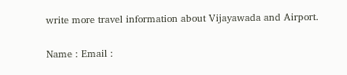write more travel information about Vijayawada and Airport.

Name : Email :